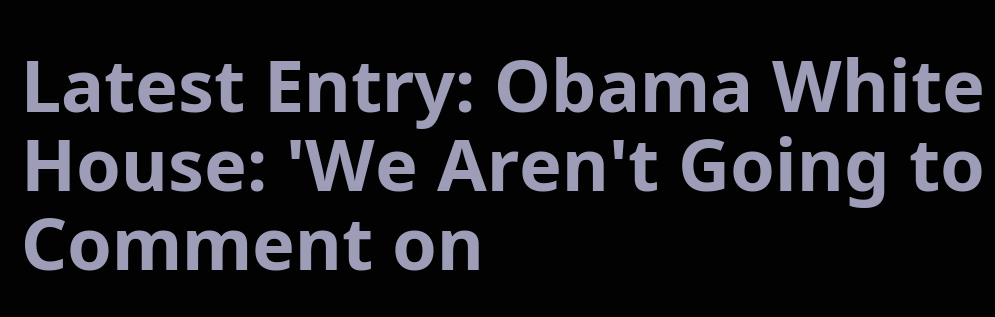Latest Entry: Obama White House: 'We Aren't Going to Comment on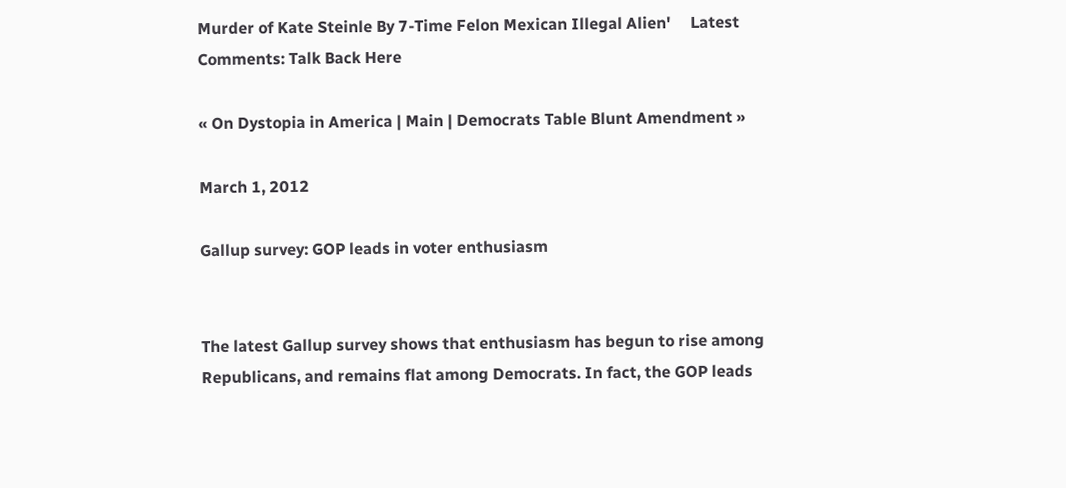Murder of Kate Steinle By 7-Time Felon Mexican Illegal Alien'     Latest Comments: Talk Back Here

« On Dystopia in America | Main | Democrats Table Blunt Amendment »

March 1, 2012

Gallup survey: GOP leads in voter enthusiasm


The latest Gallup survey shows that enthusiasm has begun to rise among Republicans, and remains flat among Democrats. In fact, the GOP leads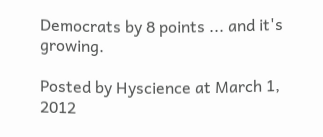Democrats by 8 points ... and it's growing.

Posted by Hyscience at March 1, 2012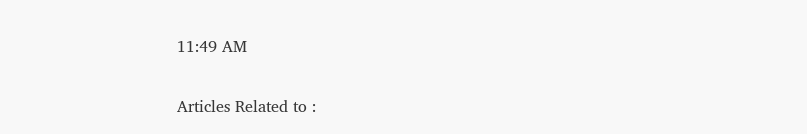11:49 AM

Articles Related to :